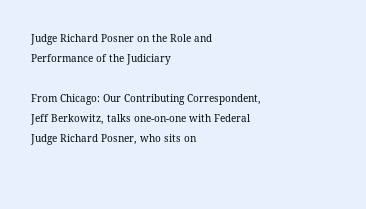Judge Richard Posner on the Role and Performance of the Judiciary

From Chicago: Our Contributing Correspondent, Jeff Berkowitz, talks one-on-one with Federal Judge Richard Posner, who sits on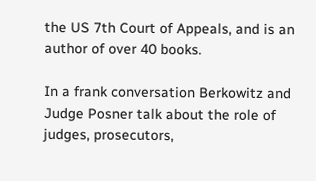the US 7th Court of Appeals, and is an author of over 40 books.

In a frank conversation Berkowitz and Judge Posner talk about the role of judges, prosecutors,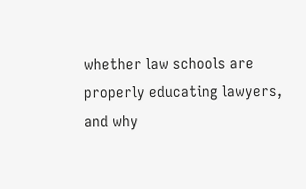whether law schools are properly educating lawyers, and why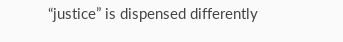“justice” is dispensed differently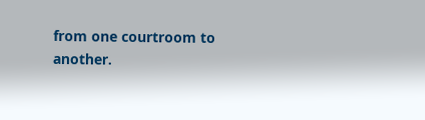from one courtroom to another.